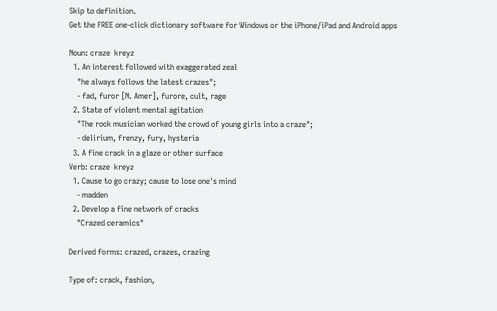Skip to definition.
Get the FREE one-click dictionary software for Windows or the iPhone/iPad and Android apps

Noun: craze  kreyz
  1. An interest followed with exaggerated zeal
    "he always follows the latest crazes";
    - fad, furor [N. Amer], furore, cult, rage
  2. State of violent mental agitation
    "The rock musician worked the crowd of young girls into a craze";
    - delirium, frenzy, fury, hysteria
  3. A fine crack in a glaze or other surface
Verb: craze  kreyz
  1. Cause to go crazy; cause to lose one's mind
    - madden
  2. Develop a fine network of cracks
    "Crazed ceramics"

Derived forms: crazed, crazes, crazing

Type of: crack, fashion,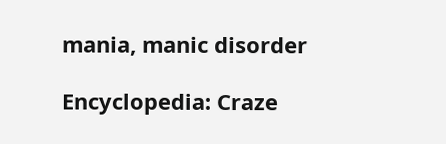mania, manic disorder

Encyclopedia: Craze